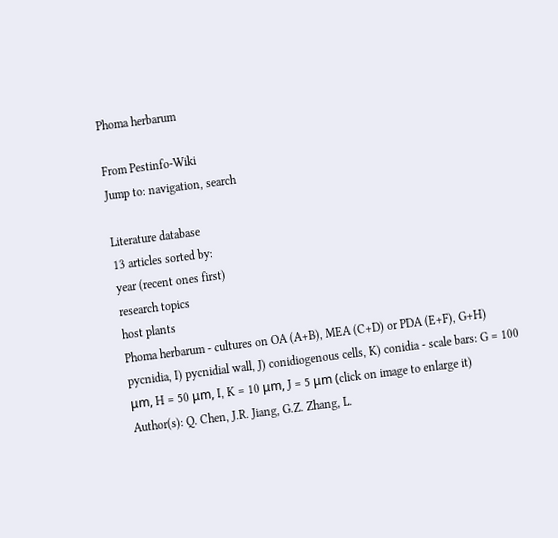Phoma herbarum

From Pestinfo-Wiki
Jump to: navigation, search

Literature database
13 articles sorted by:
year (recent ones first)
research topics
host plants
Phoma herbarum - cultures on OA (A+B), MEA (C+D) or PDA (E+F), G+H) pycnidia, I) pycnidial wall, J) conidiogenous cells, K) conidia - scale bars: G = 100 μm, H = 50 μm, I, K = 10 μm, J = 5 μm (click on image to enlarge it)
Author(s): Q. Chen, J.R. Jiang, G.Z. Zhang, L.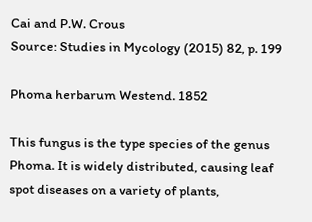Cai and P.W. Crous
Source: Studies in Mycology (2015) 82, p. 199

Phoma herbarum Westend. 1852

This fungus is the type species of the genus Phoma. It is widely distributed, causing leaf spot diseases on a variety of plants,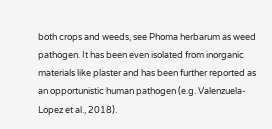both crops and weeds, see Phoma herbarum as weed pathogen. It has been even isolated from inorganic materials like plaster and has been further reported as an opportunistic human pathogen (e.g. Valenzuela-Lopez et al., 2018).